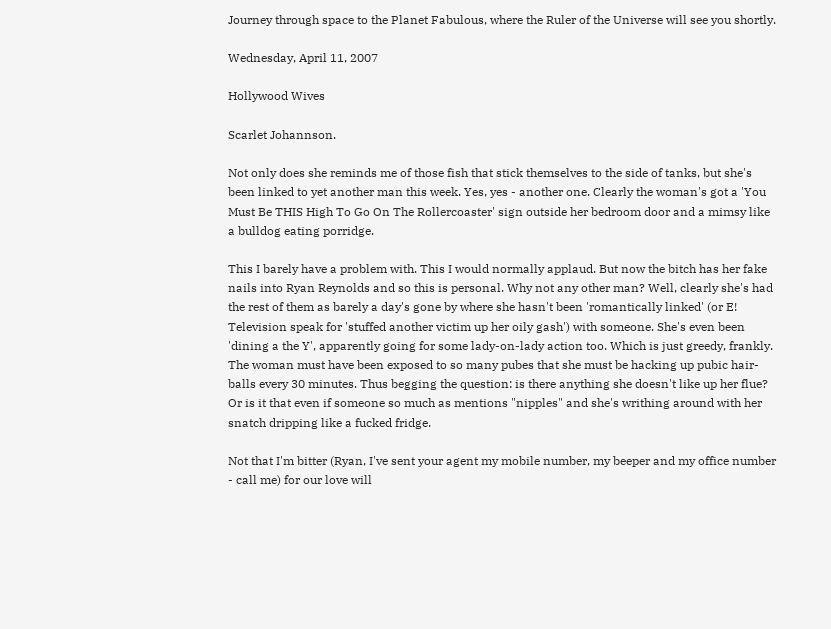Journey through space to the Planet Fabulous, where the Ruler of the Universe will see you shortly.

Wednesday, April 11, 2007

Hollywood Wives

Scarlet Johannson.

Not only does she reminds me of those fish that stick themselves to the side of tanks, but she's been linked to yet another man this week. Yes, yes - another one. Clearly the woman's got a 'You Must Be THIS High To Go On The Rollercoaster' sign outside her bedroom door and a mimsy like a bulldog eating porridge.

This I barely have a problem with. This I would normally applaud. But now the bitch has her fake nails into Ryan Reynolds and so this is personal. Why not any other man? Well, clearly she's had the rest of them as barely a day's gone by where she hasn't been 'romantically linked' (or E! Television speak for 'stuffed another victim up her oily gash') with someone. She's even been 'dining a the Y', apparently going for some lady-on-lady action too. Which is just greedy, frankly. The woman must have been exposed to so many pubes that she must be hacking up pubic hair-balls every 30 minutes. Thus begging the question: is there anything she doesn't like up her flue? Or is it that even if someone so much as mentions "nipples" and she's writhing around with her snatch dripping like a fucked fridge.

Not that I'm bitter (Ryan, I've sent your agent my mobile number, my beeper and my office number - call me) for our love will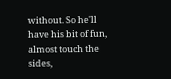without. So he'll have his bit of fun, almost touch the sides,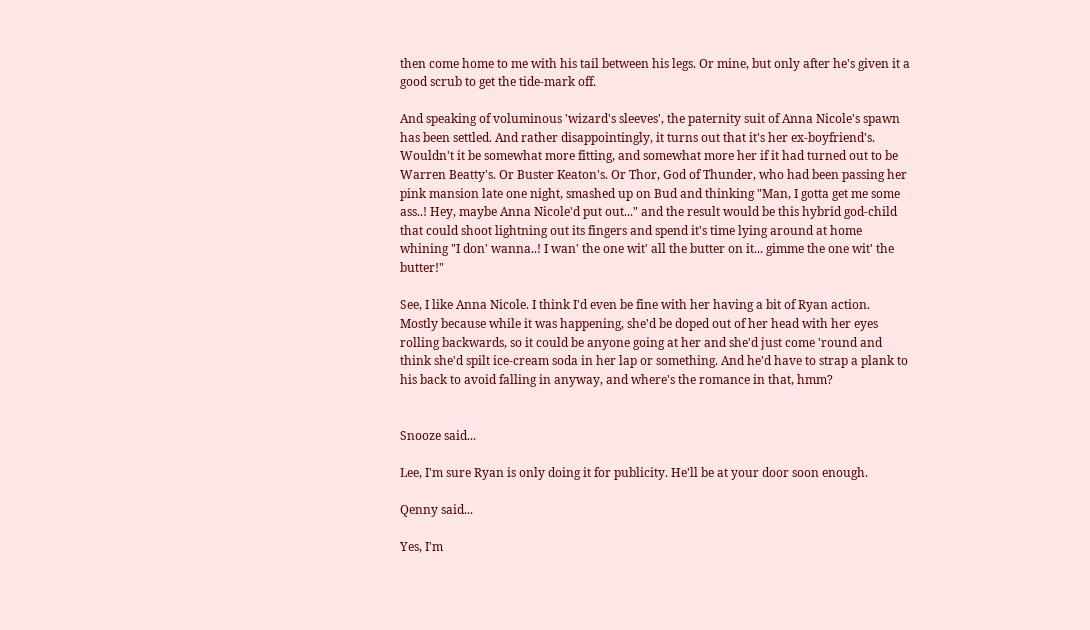then come home to me with his tail between his legs. Or mine, but only after he's given it a good scrub to get the tide-mark off.

And speaking of voluminous 'wizard's sleeves', the paternity suit of Anna Nicole's spawn has been settled. And rather disappointingly, it turns out that it's her ex-boyfriend's. Wouldn't it be somewhat more fitting, and somewhat more her if it had turned out to be Warren Beatty's. Or Buster Keaton's. Or Thor, God of Thunder, who had been passing her pink mansion late one night, smashed up on Bud and thinking "Man, I gotta get me some ass..! Hey, maybe Anna Nicole'd put out..." and the result would be this hybrid god-child that could shoot lightning out its fingers and spend it's time lying around at home whining "I don' wanna..! I wan' the one wit' all the butter on it... gimme the one wit' the butter!"

See, I like Anna Nicole. I think I'd even be fine with her having a bit of Ryan action. Mostly because while it was happening, she'd be doped out of her head with her eyes rolling backwards, so it could be anyone going at her and she'd just come 'round and think she'd spilt ice-cream soda in her lap or something. And he'd have to strap a plank to his back to avoid falling in anyway, and where's the romance in that, hmm?


Snooze said...

Lee, I'm sure Ryan is only doing it for publicity. He'll be at your door soon enough.

Qenny said...

Yes, I'm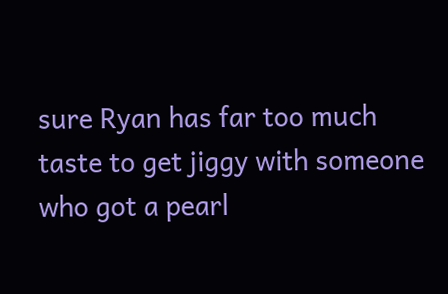sure Ryan has far too much taste to get jiggy with someone who got a pearl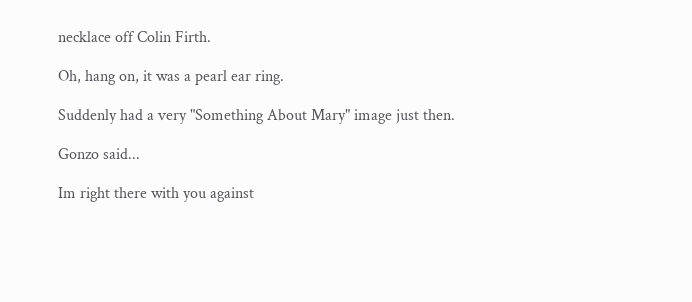necklace off Colin Firth.

Oh, hang on, it was a pearl ear ring.

Suddenly had a very "Something About Mary" image just then.

Gonzo said...

Im right there with you against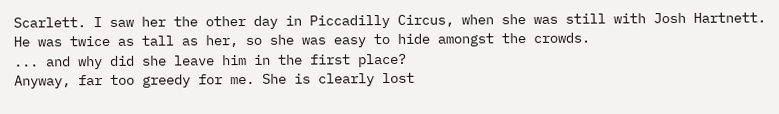Scarlett. I saw her the other day in Piccadilly Circus, when she was still with Josh Hartnett. He was twice as tall as her, so she was easy to hide amongst the crowds.
... and why did she leave him in the first place?
Anyway, far too greedy for me. She is clearly lost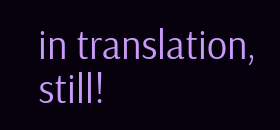in translation, still!